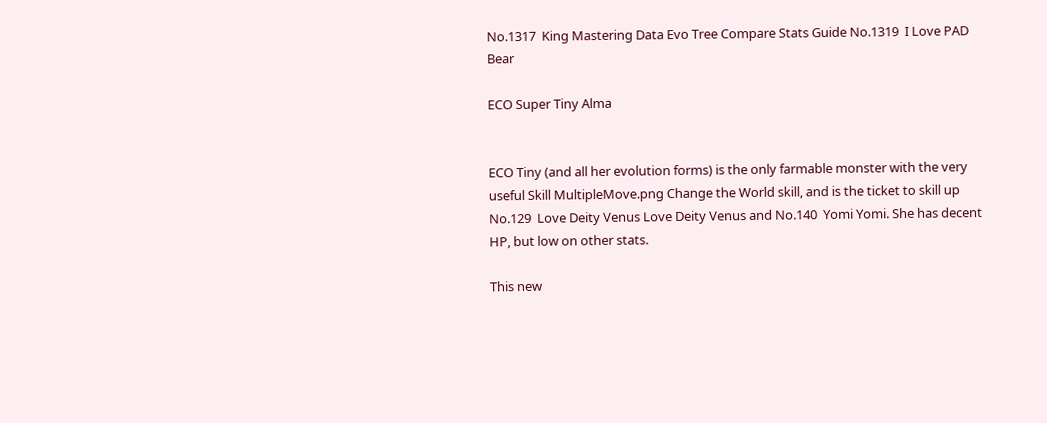No.1317  King Mastering Data Evo Tree Compare Stats Guide No.1319  I Love PAD Bear

ECO Super Tiny Alma


ECO Tiny (and all her evolution forms) is the only farmable monster with the very useful Skill MultipleMove.png Change the World skill, and is the ticket to skill up No.129  Love Deity Venus Love Deity Venus and No.140  Yomi Yomi. She has decent HP, but low on other stats.

This new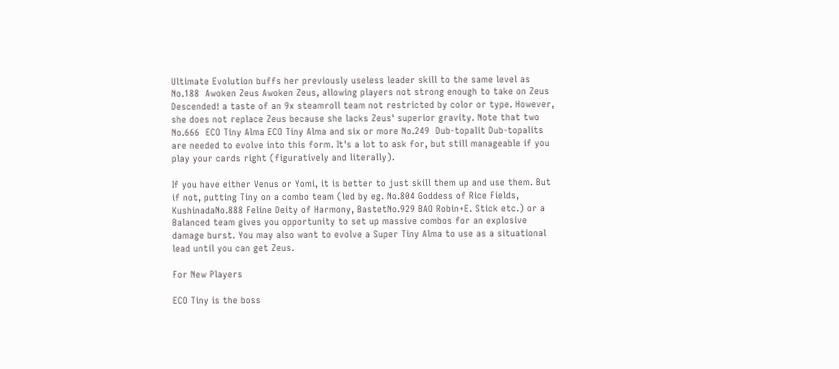Ultimate Evolution buffs her previously useless leader skill to the same level as No.188  Awoken Zeus Awoken Zeus, allowing players not strong enough to take on Zeus Descended! a taste of an 9x steamroll team not restricted by color or type. However, she does not replace Zeus because she lacks Zeus' superior gravity. Note that two No.666  ECO Tiny Alma ECO Tiny Alma and six or more No.249  Dub-topalit Dub-topalits are needed to evolve into this form. It's a lot to ask for, but still manageable if you play your cards right (figuratively and literally).

If you have either Venus or Yomi, it is better to just skill them up and use them. But if not, putting Tiny on a combo team (led by eg. No.804 Goddess of Rice Fields, KushinadaNo.888 Feline Deity of Harmony, BastetNo.929 BAO Robin+E. Stick etc.) or a Balanced team gives you opportunity to set up massive combos for an explosive damage burst. You may also want to evolve a Super Tiny Alma to use as a situational lead until you can get Zeus.

For New Players

ECO Tiny is the boss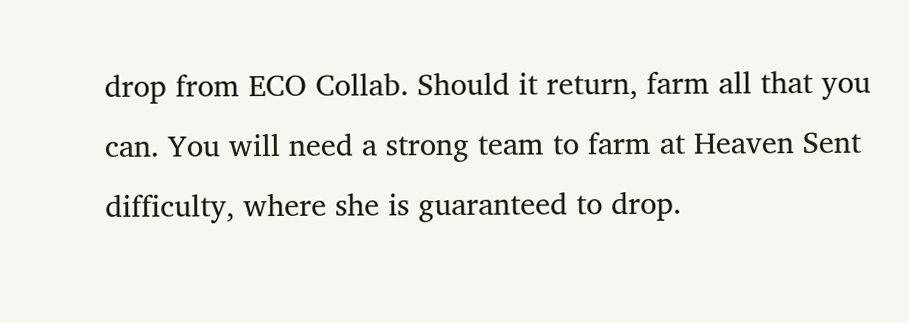drop from ECO Collab. Should it return, farm all that you can. You will need a strong team to farm at Heaven Sent difficulty, where she is guaranteed to drop.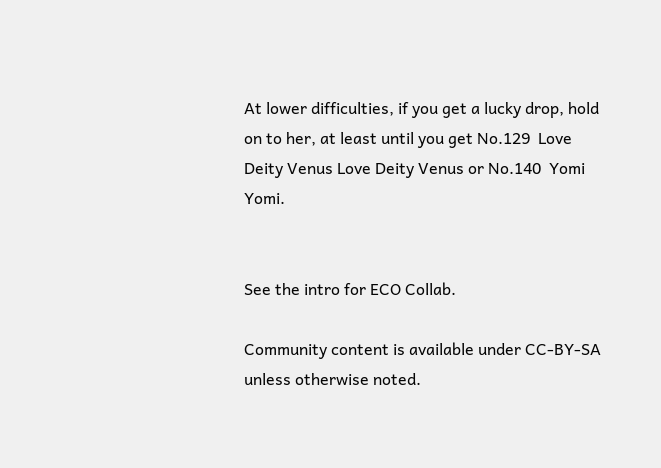At lower difficulties, if you get a lucky drop, hold on to her, at least until you get No.129  Love Deity Venus Love Deity Venus or No.140  Yomi Yomi.


See the intro for ECO Collab.

Community content is available under CC-BY-SA unless otherwise noted.